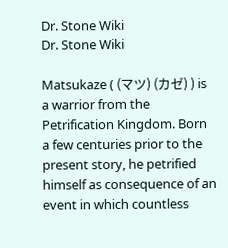Dr. Stone Wiki
Dr. Stone Wiki

Matsukaze ( (マツ) (カゼ) ) is a warrior from the Petrification Kingdom. Born a few centuries prior to the present story, he petrified himself as consequence of an event in which countless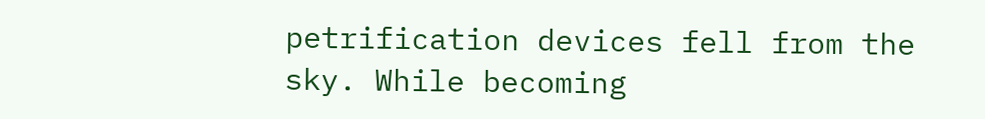petrification devices fell from the sky. While becoming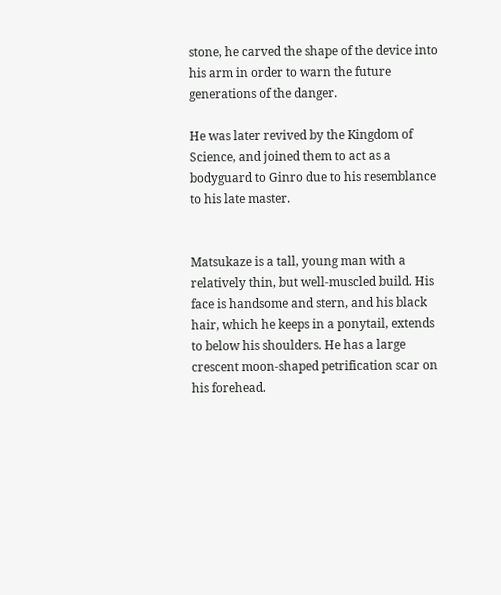stone, he carved the shape of the device into his arm in order to warn the future generations of the danger.

He was later revived by the Kingdom of Science, and joined them to act as a bodyguard to Ginro due to his resemblance to his late master.


Matsukaze is a tall, young man with a relatively thin, but well-muscled build. His face is handsome and stern, and his black hair, which he keeps in a ponytail, extends to below his shoulders. He has a large crescent moon-shaped petrification scar on his forehead.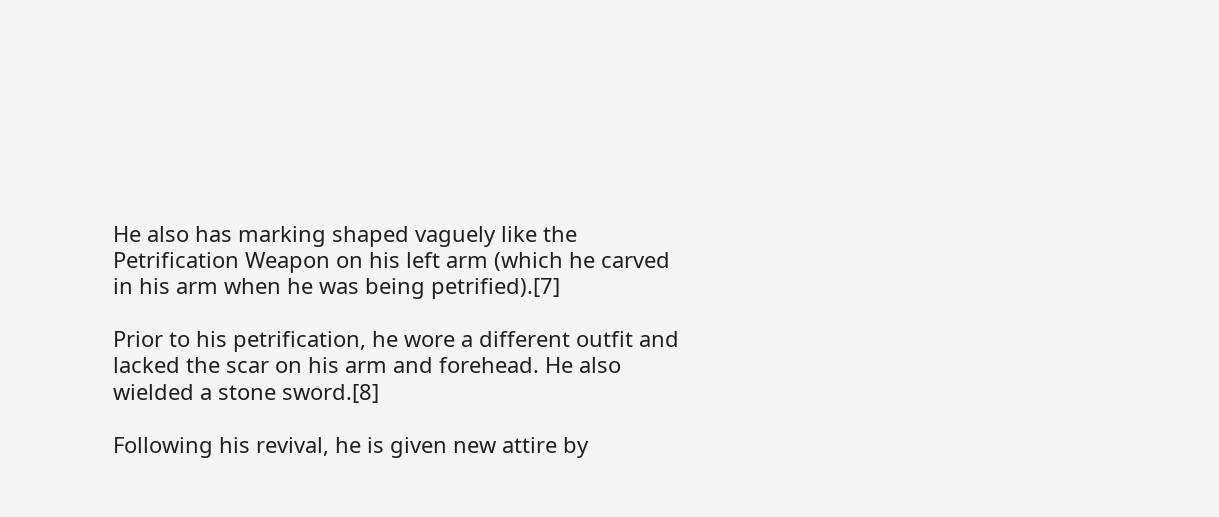He also has marking shaped vaguely like the Petrification Weapon on his left arm (which he carved in his arm when he was being petrified).[7]

Prior to his petrification, he wore a different outfit and lacked the scar on his arm and forehead. He also wielded a stone sword.[8]

Following his revival, he is given new attire by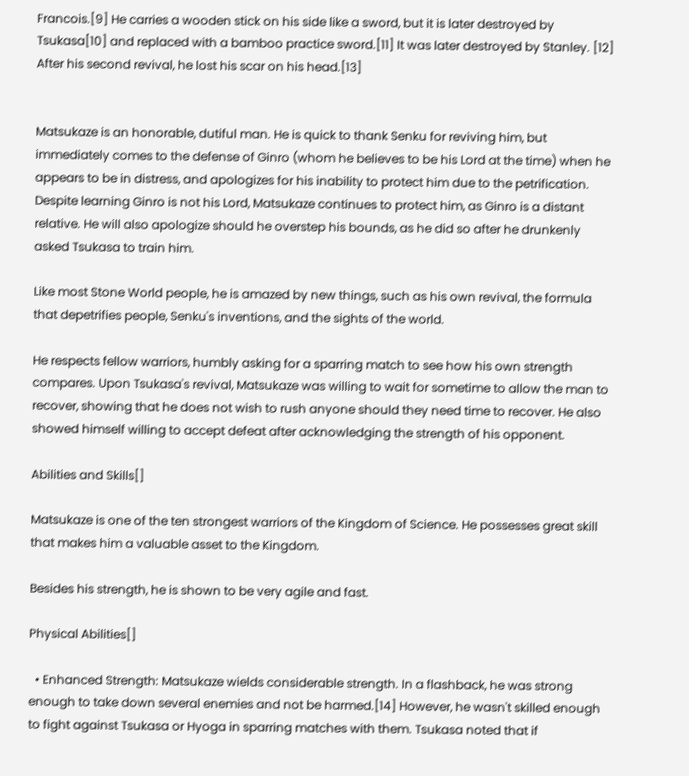Francois.[9] He carries a wooden stick on his side like a sword, but it is later destroyed by Tsukasa[10] and replaced with a bamboo practice sword.[11] It was later destroyed by Stanley. [12] After his second revival, he lost his scar on his head.[13]


Matsukaze is an honorable, dutiful man. He is quick to thank Senku for reviving him, but immediately comes to the defense of Ginro (whom he believes to be his Lord at the time) when he appears to be in distress, and apologizes for his inability to protect him due to the petrification. Despite learning Ginro is not his Lord, Matsukaze continues to protect him, as Ginro is a distant relative. He will also apologize should he overstep his bounds, as he did so after he drunkenly asked Tsukasa to train him.

Like most Stone World people, he is amazed by new things, such as his own revival, the formula that depetrifies people, Senku's inventions, and the sights of the world.

He respects fellow warriors, humbly asking for a sparring match to see how his own strength compares. Upon Tsukasa's revival, Matsukaze was willing to wait for sometime to allow the man to recover, showing that he does not wish to rush anyone should they need time to recover. He also showed himself willing to accept defeat after acknowledging the strength of his opponent.

Abilities and Skills[]

Matsukaze is one of the ten strongest warriors of the Kingdom of Science. He possesses great skill that makes him a valuable asset to the Kingdom.

Besides his strength, he is shown to be very agile and fast.

Physical Abilities[]

  • Enhanced Strength: Matsukaze wields considerable strength. In a flashback, he was strong enough to take down several enemies and not be harmed.[14] However, he wasn't skilled enough to fight against Tsukasa or Hyoga in sparring matches with them. Tsukasa noted that if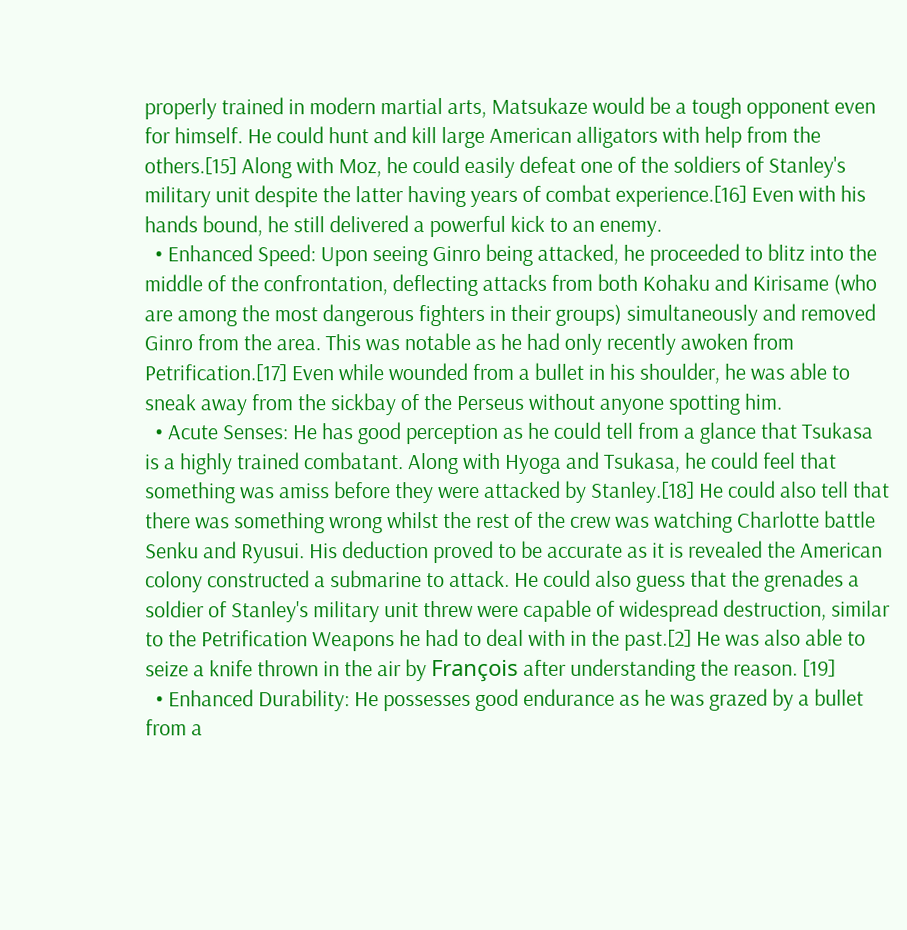properly trained in modern martial arts, Matsukaze would be a tough opponent even for himself. He could hunt and kill large American alligators with help from the others.[15] Along with Moz, he could easily defeat one of the soldiers of Stanley's military unit despite the latter having years of combat experience.[16] Even with his hands bound, he still delivered a powerful kick to an enemy.
  • Enhanced Speed: Upon seeing Ginro being attacked, he proceeded to blitz into the middle of the confrontation, deflecting attacks from both Kohaku and Kirisame (who are among the most dangerous fighters in their groups) simultaneously and removed Ginro from the area. This was notable as he had only recently awoken from Petrification.[17] Even while wounded from a bullet in his shoulder, he was able to sneak away from the sickbay of the Perseus without anyone spotting him.
  • Acute Senses: He has good perception as he could tell from a glance that Tsukasa is a highly trained combatant. Along with Hyoga and Tsukasa, he could feel that something was amiss before they were attacked by Stanley.[18] He could also tell that there was something wrong whilst the rest of the crew was watching Charlotte battle Senku and Ryusui. His deduction proved to be accurate as it is revealed the American colony constructed a submarine to attack. He could also guess that the grenades a soldier of Stanley's military unit threw were capable of widespread destruction, similar to the Petrification Weapons he had to deal with in the past.[2] He was also able to seize a knife thrown in the air by François after understanding the reason. [19]
  • Enhanced Durability: He possesses good endurance as he was grazed by a bullet from a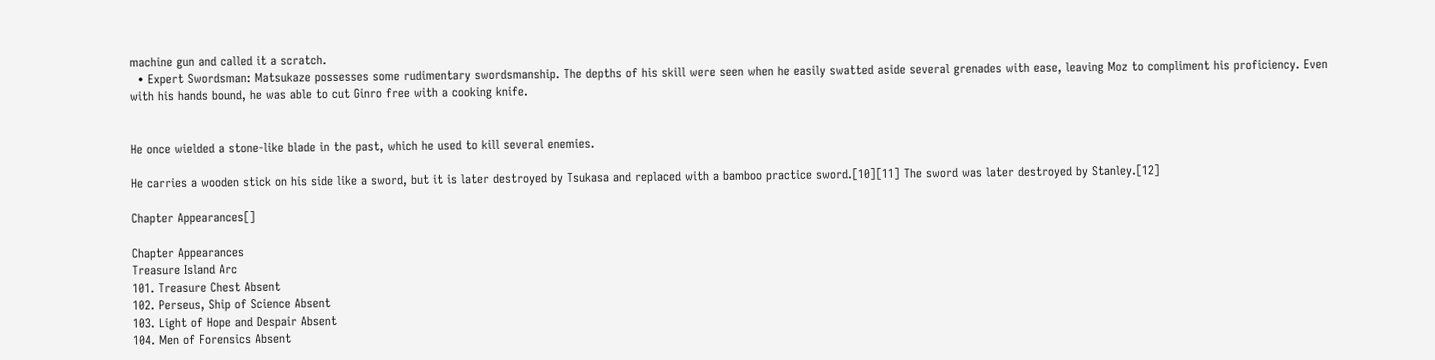machine gun and called it a scratch.
  • Expert Swordsman: Matsukaze possesses some rudimentary swordsmanship. The depths of his skill were seen when he easily swatted aside several grenades with ease, leaving Moz to compliment his proficiency. Even with his hands bound, he was able to cut Ginro free with a cooking knife.


He once wielded a stone-like blade in the past, which he used to kill several enemies.

He carries a wooden stick on his side like a sword, but it is later destroyed by Tsukasa and replaced with a bamboo practice sword.[10][11] The sword was later destroyed by Stanley.[12]

Chapter Appearances[]

Chapter Appearances
Treasure Island Arc
101. Treasure Chest Absent
102. Perseus, Ship of Science Absent
103. Light of Hope and Despair Absent
104. Men of Forensics Absent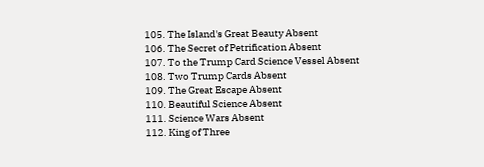105. The Island's Great Beauty Absent
106. The Secret of Petrification Absent
107. To the Trump Card Science Vessel Absent
108. Two Trump Cards Absent
109. The Great Escape Absent
110. Beautiful Science Absent
111. Science Wars Absent
112. King of Three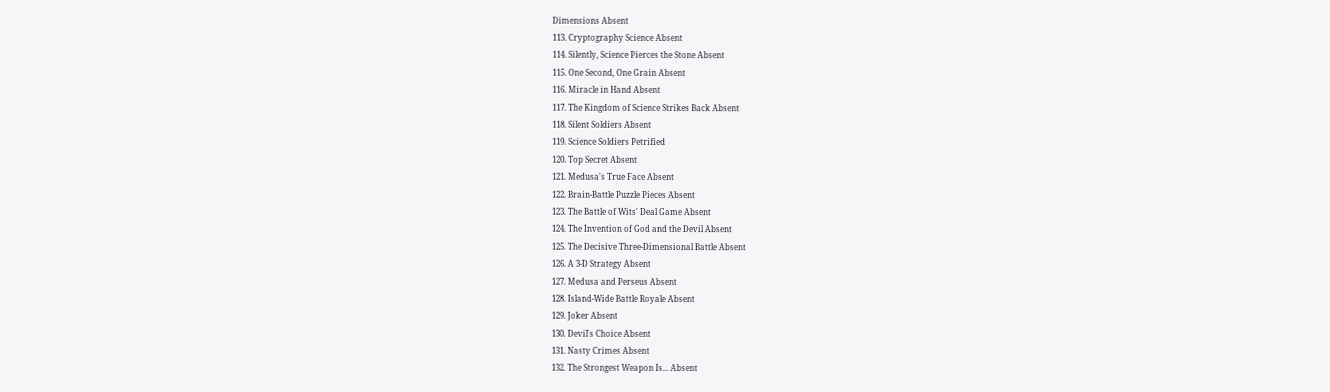Dimensions Absent
113. Cryptography Science Absent
114. Silently, Science Pierces the Stone Absent
115. One Second, One Grain Absent
116. Miracle in Hand Absent
117. The Kingdom of Science Strikes Back Absent
118. Silent Soldiers Absent
119. Science Soldiers Petrified
120. Top Secret Absent
121. Medusa's True Face Absent
122. Brain-Battle Puzzle Pieces Absent
123. The Battle of Wits' Deal Game Absent
124. The Invention of God and the Devil Absent
125. The Decisive Three-Dimensional Battle Absent
126. A 3-D Strategy Absent
127. Medusa and Perseus Absent
128. Island-Wide Battle Royale Absent
129. Joker Absent
130. Devil's Choice Absent
131. Nasty Crimes Absent
132. The Strongest Weapon Is... Absent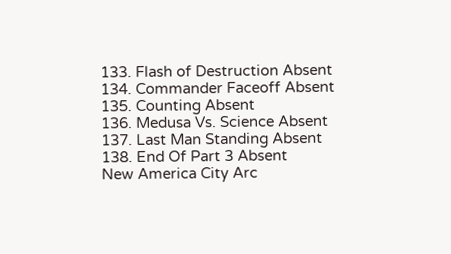133. Flash of Destruction Absent
134. Commander Faceoff Absent
135. Counting Absent
136. Medusa Vs. Science Absent
137. Last Man Standing Absent
138. End Of Part 3 Absent
New America City Arc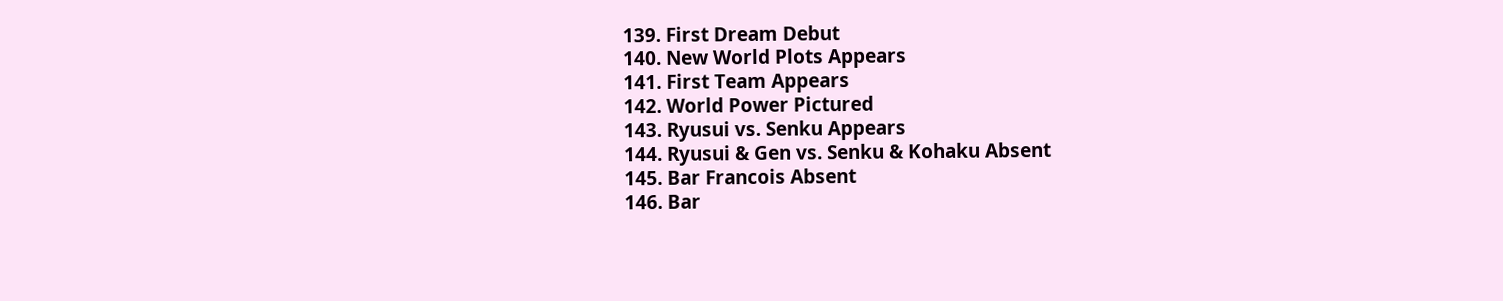139. First Dream Debut
140. New World Plots Appears
141. First Team Appears
142. World Power Pictured
143. Ryusui vs. Senku Appears
144. Ryusui & Gen vs. Senku & Kohaku Absent
145. Bar Francois Absent
146. Bar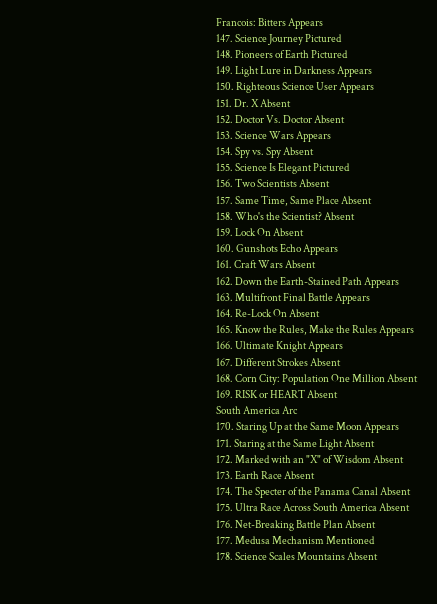Francois: Bitters Appears
147. Science Journey Pictured
148. Pioneers of Earth Pictured
149. Light Lure in Darkness Appears
150. Righteous Science User Appears
151. Dr. X Absent
152. Doctor Vs. Doctor Absent
153. Science Wars Appears
154. Spy vs. Spy Absent
155. Science Is Elegant Pictured
156. Two Scientists Absent
157. Same Time, Same Place Absent
158. Who's the Scientist? Absent
159. Lock On Absent
160. Gunshots Echo Appears
161. Craft Wars Absent
162. Down the Earth-Stained Path Appears
163. Multifront Final Battle Appears
164. Re-Lock On Absent
165. Know the Rules, Make the Rules Appears
166. Ultimate Knight Appears
167. Different Strokes Absent
168. Corn City: Population One Million Absent
169. RISK or HEART Absent
South America Arc
170. Staring Up at the Same Moon Appears
171. Staring at the Same Light Absent
172. Marked with an "X" of Wisdom Absent
173. Earth Race Absent
174. The Specter of the Panama Canal Absent
175. Ultra Race Across South America Absent
176. Net-Breaking Battle Plan Absent
177. Medusa Mechanism Mentioned
178. Science Scales Mountains Absent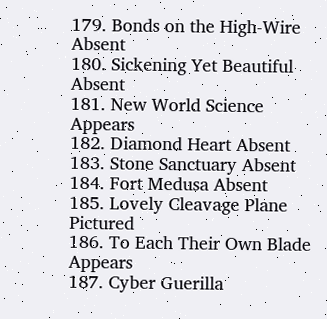179. Bonds on the High-Wire Absent
180. Sickening Yet Beautiful Absent
181. New World Science Appears
182. Diamond Heart Absent
183. Stone Sanctuary Absent
184. Fort Medusa Absent
185. Lovely Cleavage Plane Pictured
186. To Each Their Own Blade Appears
187. Cyber Guerilla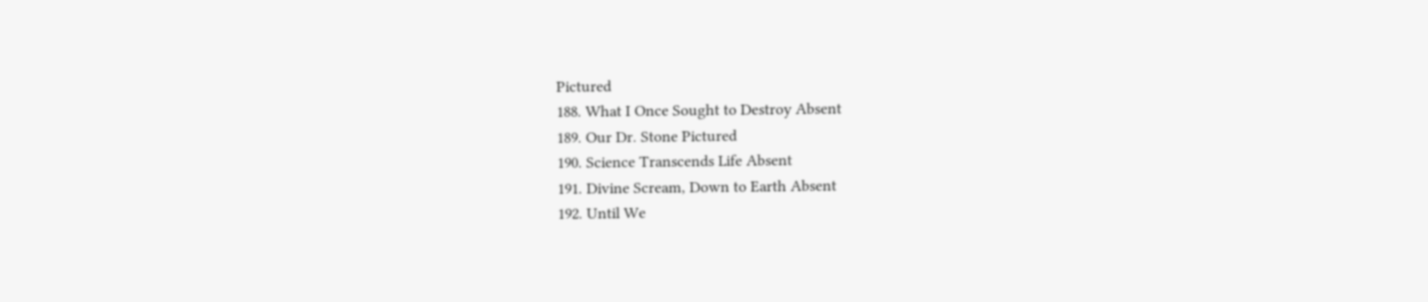Pictured
188. What I Once Sought to Destroy Absent
189. Our Dr. Stone Pictured
190. Science Transcends Life Absent
191. Divine Scream, Down to Earth Absent
192. Until We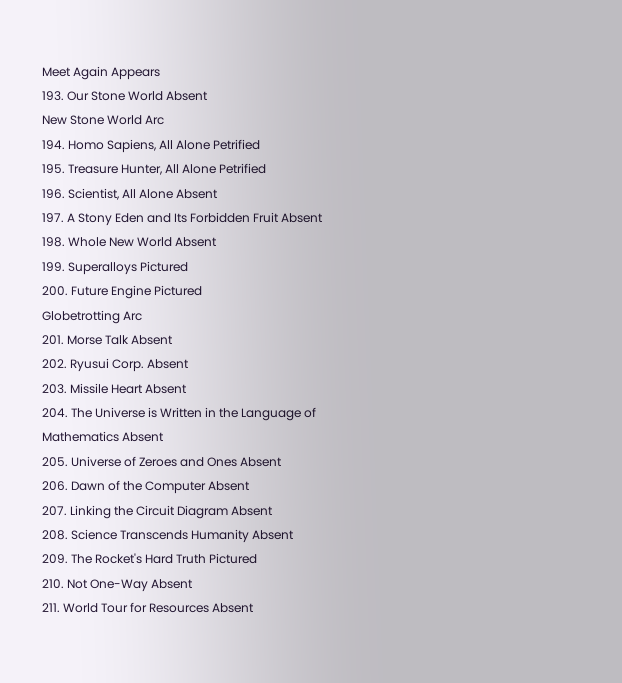Meet Again Appears
193. Our Stone World Absent
New Stone World Arc
194. Homo Sapiens, All Alone Petrified
195. Treasure Hunter, All Alone Petrified
196. Scientist, All Alone Absent
197. A Stony Eden and Its Forbidden Fruit Absent
198. Whole New World Absent
199. Superalloys Pictured
200. Future Engine Pictured
Globetrotting Arc
201. Morse Talk Absent
202. Ryusui Corp. Absent
203. Missile Heart Absent
204. The Universe is Written in the Language of Mathematics Absent
205. Universe of Zeroes and Ones Absent
206. Dawn of the Computer Absent
207. Linking the Circuit Diagram Absent
208. Science Transcends Humanity Absent
209. The Rocket's Hard Truth Pictured
210. Not One-Way Absent
211. World Tour for Resources Absent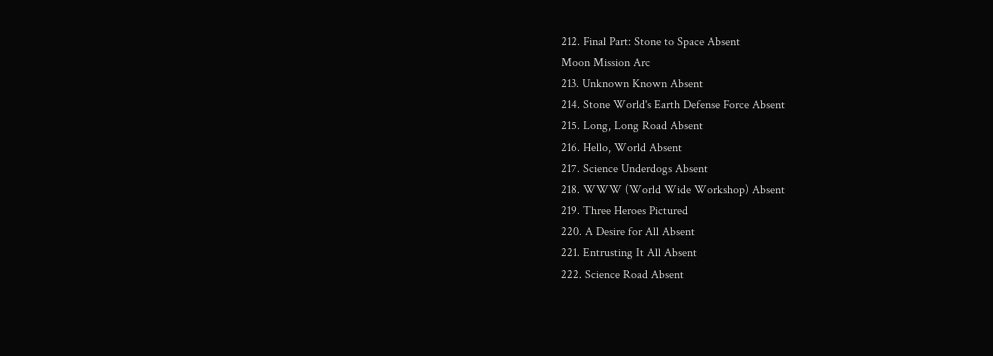212. Final Part: Stone to Space Absent
Moon Mission Arc
213. Unknown Known Absent
214. Stone World's Earth Defense Force Absent
215. Long, Long Road Absent
216. Hello, World Absent
217. Science Underdogs Absent
218. WWW (World Wide Workshop) Absent
219. Three Heroes Pictured
220. A Desire for All Absent
221. Entrusting It All Absent
222. Science Road Absent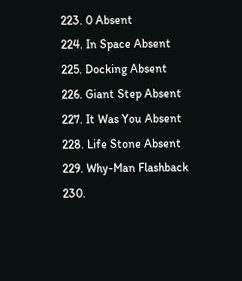223. 0 Absent
224. In Space Absent
225. Docking Absent
226. Giant Step Absent
227. It Was You Absent
228. Life Stone Absent
229. Why-Man Flashback
230.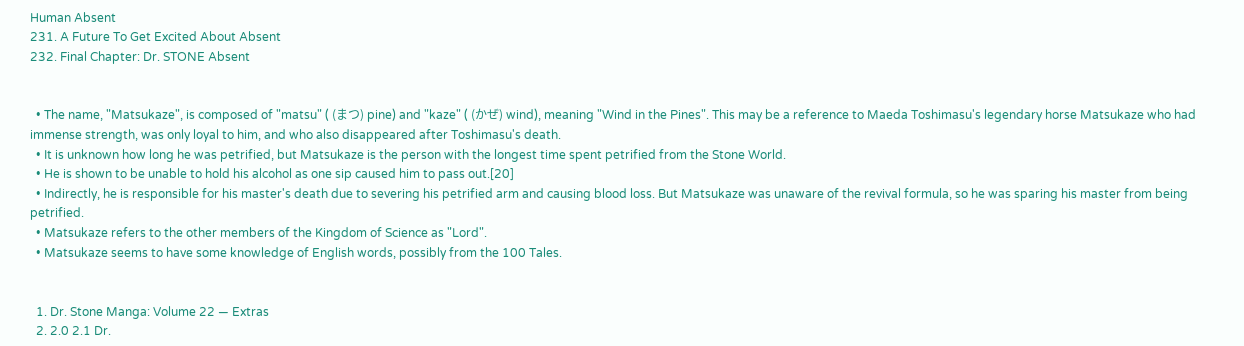Human Absent
231. A Future To Get Excited About Absent
232. Final Chapter: Dr. STONE Absent


  • The name, "Matsukaze", is composed of "matsu" ( (まつ) pine) and "kaze" ( (かぜ) wind), meaning "Wind in the Pines". This may be a reference to Maeda Toshimasu's legendary horse Matsukaze who had immense strength, was only loyal to him, and who also disappeared after Toshimasu's death.
  • It is unknown how long he was petrified, but Matsukaze is the person with the longest time spent petrified from the Stone World.
  • He is shown to be unable to hold his alcohol as one sip caused him to pass out.[20]
  • Indirectly, he is responsible for his master's death due to severing his petrified arm and causing blood loss. But Matsukaze was unaware of the revival formula, so he was sparing his master from being petrified.
  • Matsukaze refers to the other members of the Kingdom of Science as "Lord".
  • Matsukaze seems to have some knowledge of English words, possibly from the 100 Tales.


  1. Dr. Stone Manga: Volume 22 — Extras
  2. 2.0 2.1 Dr.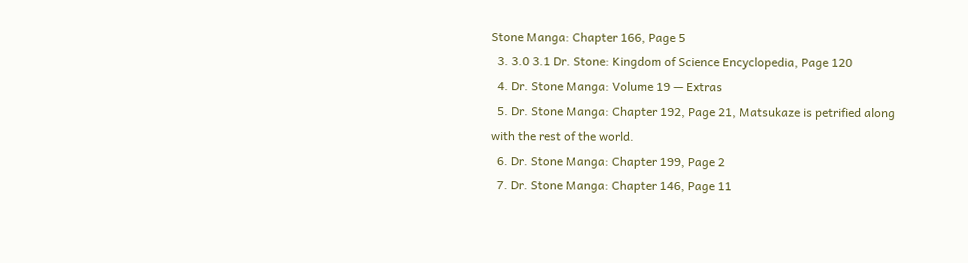Stone Manga: Chapter 166, Page 5
  3. 3.0 3.1 Dr. Stone: Kingdom of Science Encyclopedia, Page 120
  4. Dr. Stone Manga: Volume 19 — Extras
  5. Dr. Stone Manga: Chapter 192, Page 21, Matsukaze is petrified along with the rest of the world.
  6. Dr. Stone Manga: Chapter 199, Page 2
  7. Dr. Stone Manga: Chapter 146, Page 11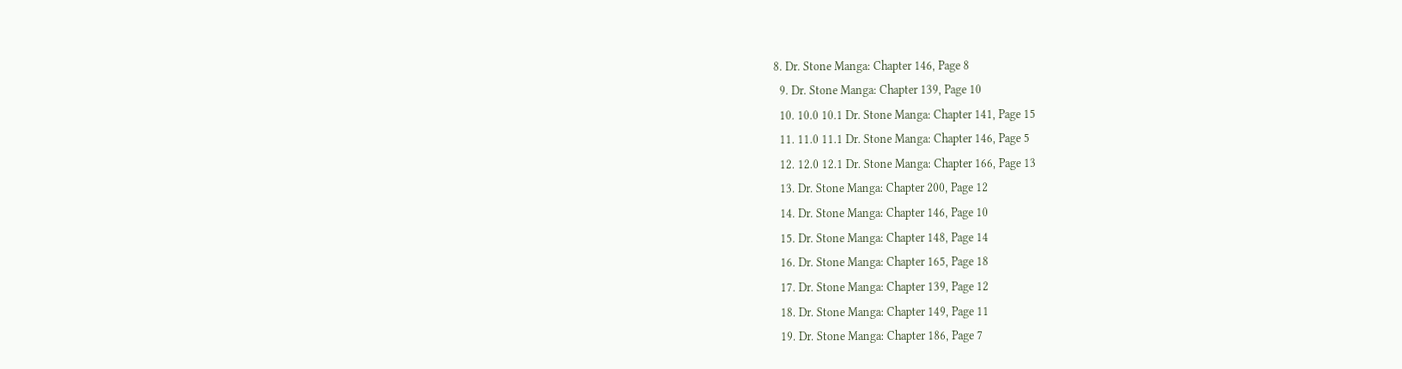8. Dr. Stone Manga: Chapter 146, Page 8
  9. Dr. Stone Manga: Chapter 139, Page 10
  10. 10.0 10.1 Dr. Stone Manga: Chapter 141, Page 15
  11. 11.0 11.1 Dr. Stone Manga: Chapter 146, Page 5
  12. 12.0 12.1 Dr. Stone Manga: Chapter 166, Page 13
  13. Dr. Stone Manga: Chapter 200, Page 12
  14. Dr. Stone Manga: Chapter 146, Page 10
  15. Dr. Stone Manga: Chapter 148, Page 14
  16. Dr. Stone Manga: Chapter 165, Page 18
  17. Dr. Stone Manga: Chapter 139, Page 12
  18. Dr. Stone Manga: Chapter 149, Page 11
  19. Dr. Stone Manga: Chapter 186, Page 7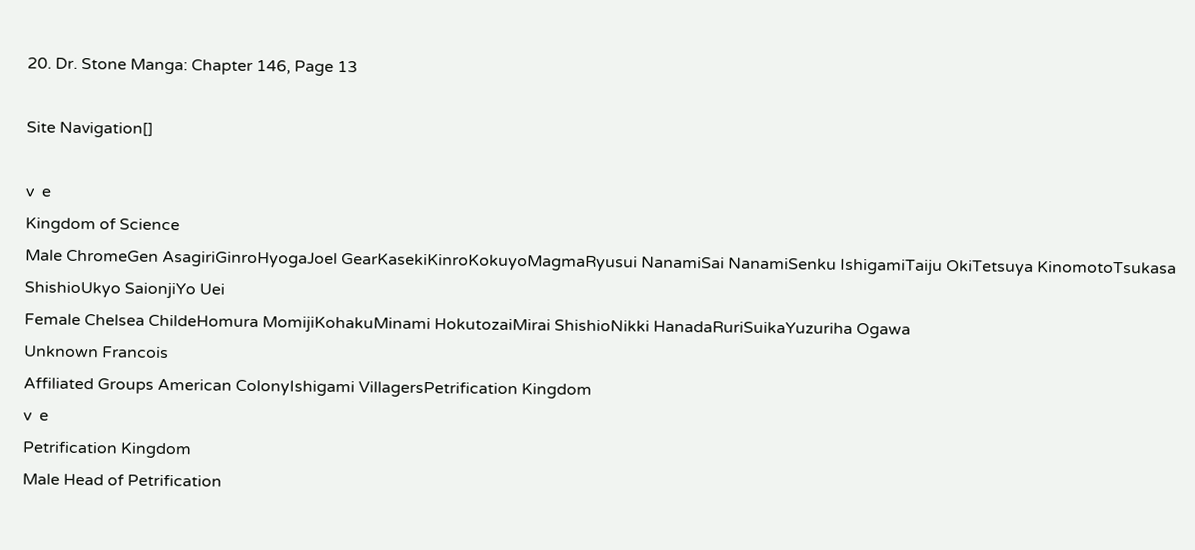20. Dr. Stone Manga: Chapter 146, Page 13

Site Navigation[]

v  e
Kingdom of Science
Male ChromeGen AsagiriGinroHyogaJoel GearKasekiKinroKokuyoMagmaRyusui NanamiSai NanamiSenku IshigamiTaiju OkiTetsuya KinomotoTsukasa ShishioUkyo SaionjiYo Uei
Female Chelsea ChildeHomura MomijiKohakuMinami HokutozaiMirai ShishioNikki HanadaRuriSuikaYuzuriha Ogawa
Unknown Francois
Affiliated Groups American ColonyIshigami VillagersPetrification Kingdom
v  e
Petrification Kingdom
Male Head of Petrification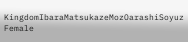KingdomIbaraMatsukazeMozOarashiSoyuz
Female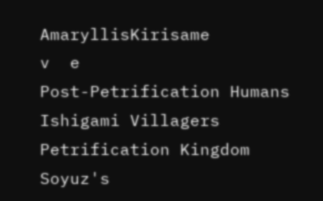AmaryllisKirisame
v  e
Post-Petrification Humans
Ishigami Villagers
Petrification Kingdom
Soyuz's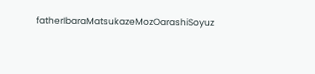fatherIbaraMatsukazeMozOarashiSoyuz